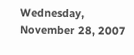Wednesday, November 28, 2007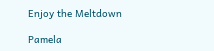Enjoy the Meltdown

Pamela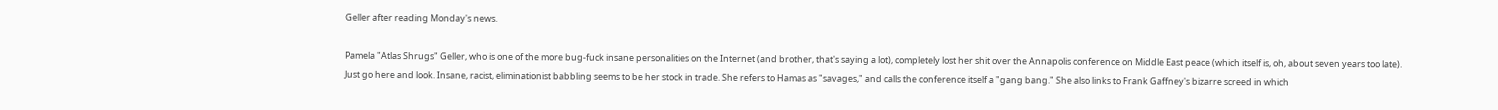Geller after reading Monday's news.

Pamela "Atlas Shrugs" Geller, who is one of the more bug-fuck insane personalities on the Internet (and brother, that's saying a lot), completely lost her shit over the Annapolis conference on Middle East peace (which itself is, oh, about seven years too late). Just go here and look. Insane, racist, eliminationist babbling seems to be her stock in trade. She refers to Hamas as "savages," and calls the conference itself a "gang bang." She also links to Frank Gaffney's bizarre screed in which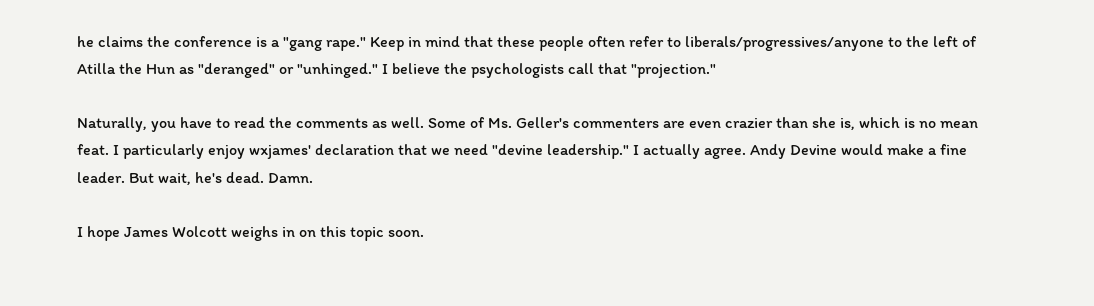he claims the conference is a "gang rape." Keep in mind that these people often refer to liberals/progressives/anyone to the left of Atilla the Hun as "deranged" or "unhinged." I believe the psychologists call that "projection."

Naturally, you have to read the comments as well. Some of Ms. Geller's commenters are even crazier than she is, which is no mean feat. I particularly enjoy wxjames' declaration that we need "devine leadership." I actually agree. Andy Devine would make a fine leader. But wait, he's dead. Damn.

I hope James Wolcott weighs in on this topic soon.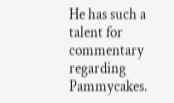He has such a talent for commentary regarding Pammycakes.